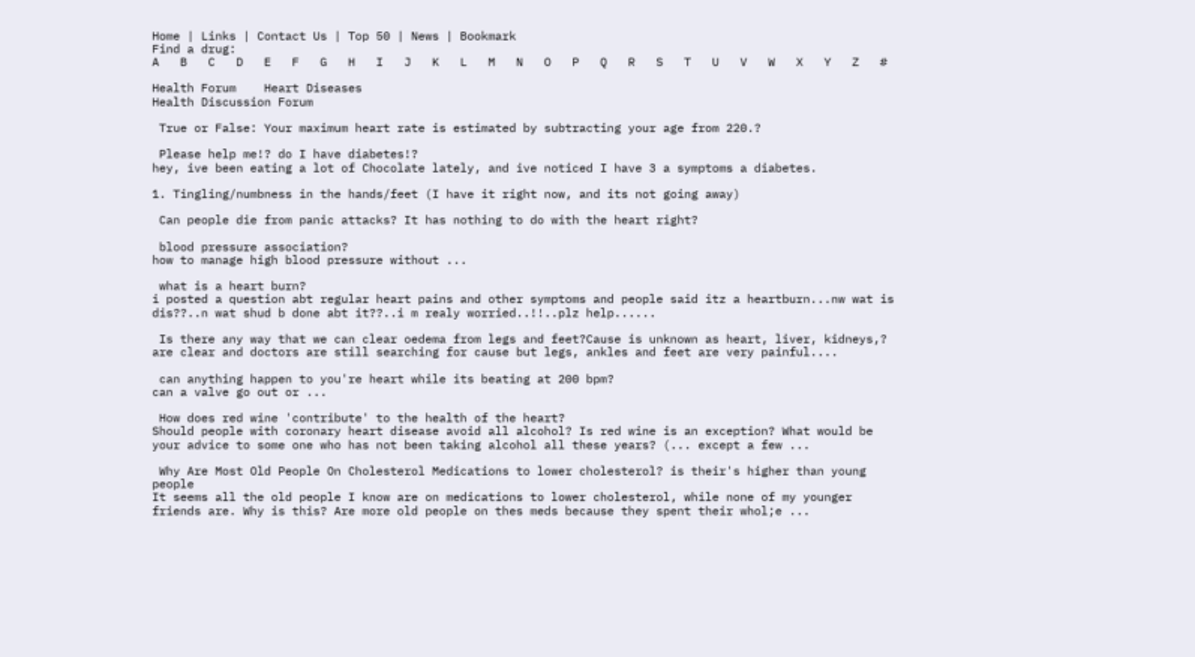Home | Links | Contact Us | Top 50 | News | Bookmark
Find a drug:
A   B   C   D   E   F   G   H   I   J   K   L   M   N   O   P   Q   R   S   T   U   V   W   X   Y   Z   #

Health Forum    Heart Diseases
Health Discussion Forum

 True or False: Your maximum heart rate is estimated by subtracting your age from 220.?

 Please help me!? do I have diabetes!?
hey, ive been eating a lot of Chocolate lately, and ive noticed I have 3 a symptoms a diabetes.

1. Tingling/numbness in the hands/feet (I have it right now, and its not going away)

 Can people die from panic attacks? It has nothing to do with the heart right?

 blood pressure association?
how to manage high blood pressure without ...

 what is a heart burn?
i posted a question abt regular heart pains and other symptoms and people said itz a heartburn...nw wat is dis??..n wat shud b done abt it??..i m realy worried..!!..plz help......

 Is there any way that we can clear oedema from legs and feet?Cause is unknown as heart, liver, kidneys,?
are clear and doctors are still searching for cause but legs, ankles and feet are very painful....

 can anything happen to you're heart while its beating at 200 bpm?
can a valve go out or ...

 How does red wine 'contribute' to the health of the heart?
Should people with coronary heart disease avoid all alcohol? Is red wine is an exception? What would be your advice to some one who has not been taking alcohol all these years? (... except a few ...

 Why Are Most Old People On Cholesterol Medications to lower cholesterol? is their's higher than young people
It seems all the old people I know are on medications to lower cholesterol, while none of my younger friends are. Why is this? Are more old people on thes meds because they spent their whol;e ...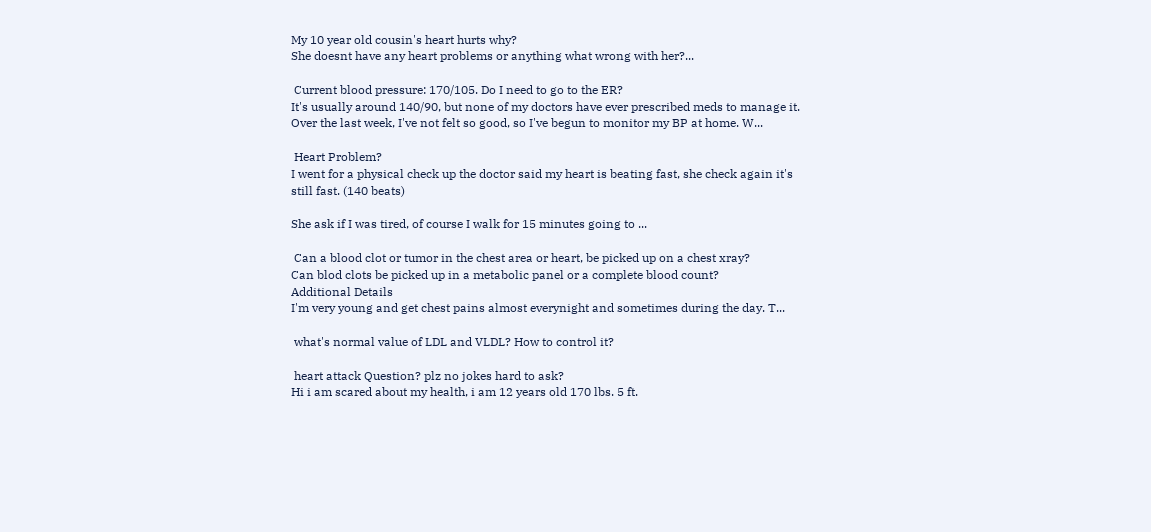My 10 year old cousin's heart hurts why?
She doesnt have any heart problems or anything what wrong with her?...

 Current blood pressure: 170/105. Do I need to go to the ER?
It's usually around 140/90, but none of my doctors have ever prescribed meds to manage it.
Over the last week, I've not felt so good, so I've begun to monitor my BP at home. W...

 Heart Problem?
I went for a physical check up the doctor said my heart is beating fast, she check again it's still fast. (140 beats)

She ask if I was tired, of course I walk for 15 minutes going to ...

 Can a blood clot or tumor in the chest area or heart, be picked up on a chest xray?
Can blod clots be picked up in a metabolic panel or a complete blood count?
Additional Details
I'm very young and get chest pains almost everynight and sometimes during the day. T...

 what's normal value of LDL and VLDL? How to control it?

 heart attack Question? plz no jokes hard to ask?
Hi i am scared about my health, i am 12 years old 170 lbs. 5 ft.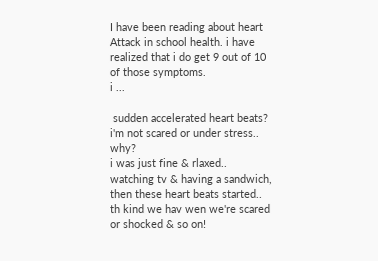I have been reading about heart Attack in school health. i have realized that i do get 9 out of 10 of those symptoms.
i ...

 sudden accelerated heart beats? i'm not scared or under stress.. why?
i was just fine & rlaxed.. watching tv & having a sandwich, then these heart beats started.. th kind we hav wen we're scared or shocked & so on!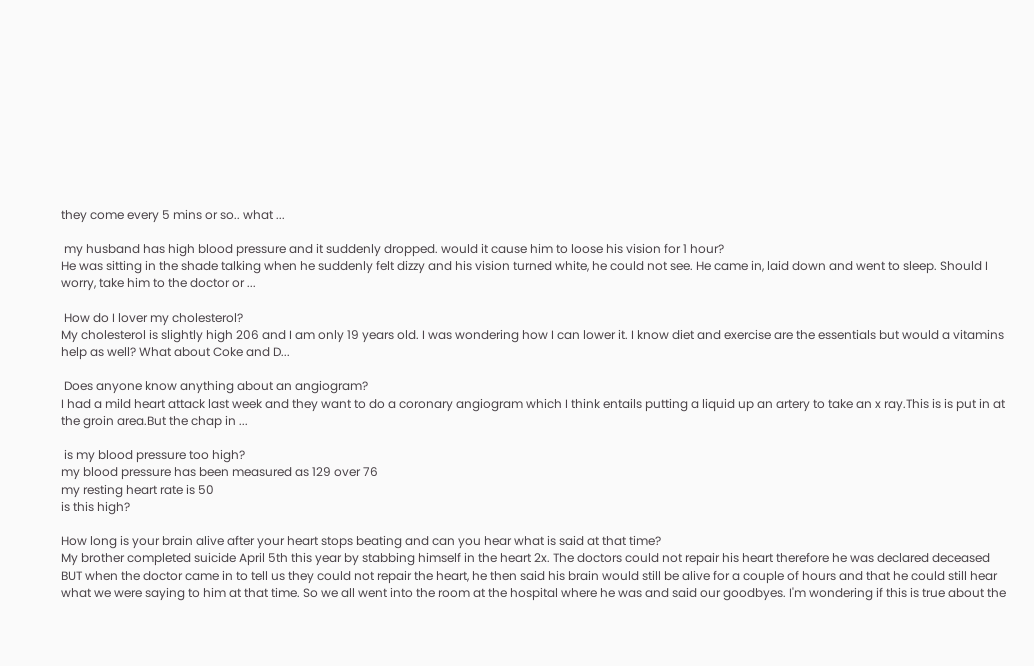they come every 5 mins or so.. what ...

 my husband has high blood pressure and it suddenly dropped. would it cause him to loose his vision for 1 hour?
He was sitting in the shade talking when he suddenly felt dizzy and his vision turned white, he could not see. He came in, laid down and went to sleep. Should I worry, take him to the doctor or ...

 How do I lover my cholesterol?
My cholesterol is slightly high 206 and I am only 19 years old. I was wondering how I can lower it. I know diet and exercise are the essentials but would a vitamins help as well? What about Coke and D...

 Does anyone know anything about an angiogram?
I had a mild heart attack last week and they want to do a coronary angiogram which I think entails putting a liquid up an artery to take an x ray.This is is put in at the groin area.But the chap in ...

 is my blood pressure too high?
my blood pressure has been measured as 129 over 76
my resting heart rate is 50
is this high?

How long is your brain alive after your heart stops beating and can you hear what is said at that time?
My brother completed suicide April 5th this year by stabbing himself in the heart 2x. The doctors could not repair his heart therefore he was declared deceased BUT when the doctor came in to tell us they could not repair the heart, he then said his brain would still be alive for a couple of hours and that he could still hear what we were saying to him at that time. So we all went into the room at the hospital where he was and said our goodbyes. I'm wondering if this is true about the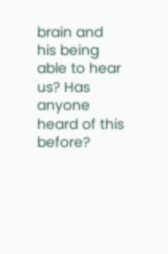brain and his being able to hear us? Has anyone heard of this before?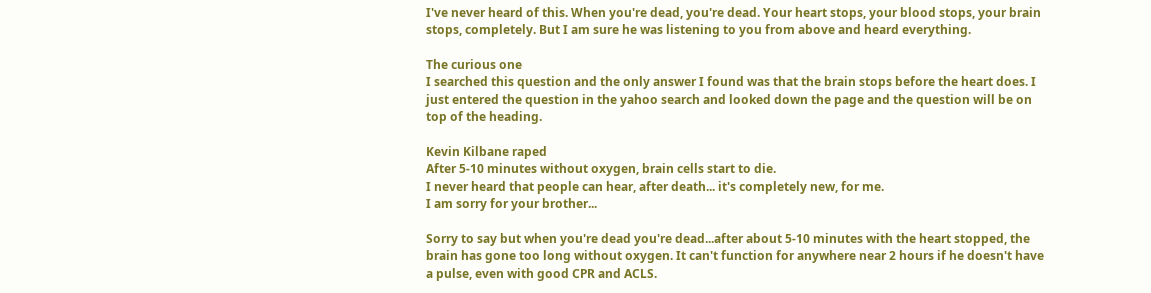I've never heard of this. When you're dead, you're dead. Your heart stops, your blood stops, your brain stops, completely. But I am sure he was listening to you from above and heard everything.

The curious one
I searched this question and the only answer I found was that the brain stops before the heart does. I just entered the question in the yahoo search and looked down the page and the question will be on top of the heading.

Kevin Kilbane raped
After 5-10 minutes without oxygen, brain cells start to die.
I never heard that people can hear, after death... it's completely new, for me.
I am sorry for your brother...

Sorry to say but when you're dead you're dead...after about 5-10 minutes with the heart stopped, the brain has gone too long without oxygen. It can't function for anywhere near 2 hours if he doesn't have a pulse, even with good CPR and ACLS.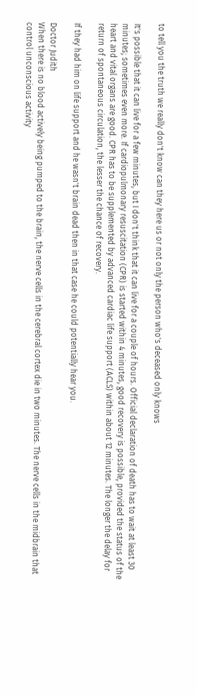to tell you the truth we really don't know can they here us or not only the person who's deceased only knows

It's possible that it can live for a few minutes, but I don't think that it can live for a couple of hours. Official declaration of death has to wait at least 30 minutes; sometimes even more. If cardiopulmonary resuscitation (CPR) is started within 4 minutes, good recovery is possible, provided the status of the heart and vital organs are good. CPR has to be supplemented by advanced cardiac life support (ACLS) within about 12 minutes. The longer the delay for return of spontaneous circulation, the lesser the chance of recovery.

If they had him on life support and he wasn't brain dead then in that case he could potentially hear you.

Doctor Judith
When there is no blood actively being pumped to the brain, the nerve cells in the cerebral cortex die in two minutes. The nerve cells in the midbrain that control unconscious activity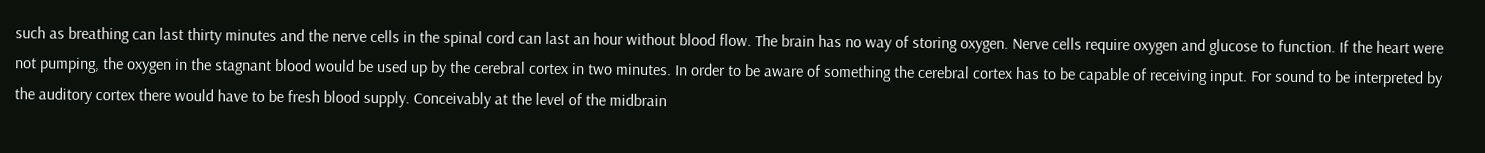such as breathing can last thirty minutes and the nerve cells in the spinal cord can last an hour without blood flow. The brain has no way of storing oxygen. Nerve cells require oxygen and glucose to function. If the heart were not pumping, the oxygen in the stagnant blood would be used up by the cerebral cortex in two minutes. In order to be aware of something the cerebral cortex has to be capable of receiving input. For sound to be interpreted by the auditory cortex there would have to be fresh blood supply. Conceivably at the level of the midbrain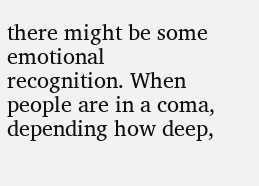there might be some emotional recognition. When people are in a coma, depending how deep,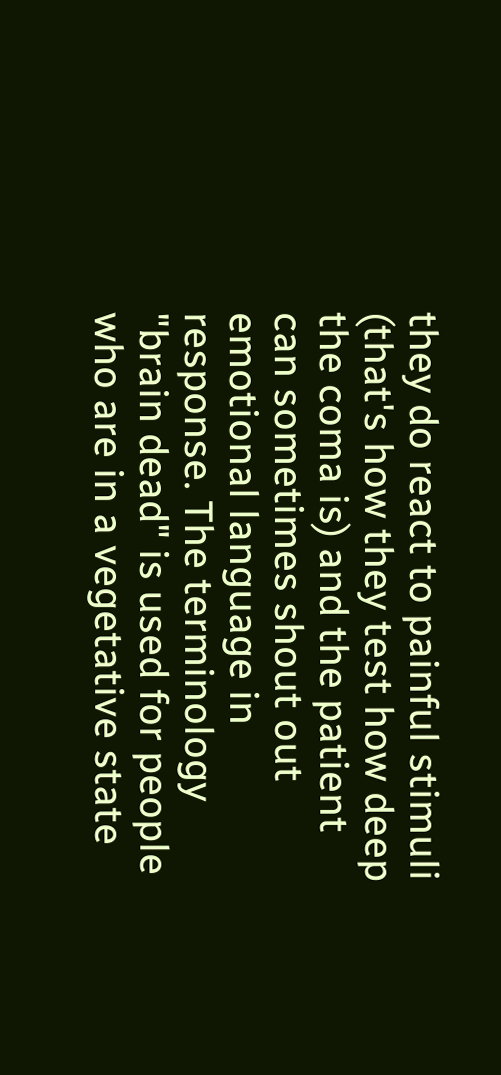they do react to painful stimuli (that's how they test how deep the coma is) and the patient can sometimes shout out emotional language in response. The terminology "brain dead" is used for people who are in a vegetative state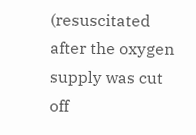(resuscitated after the oxygen supply was cut off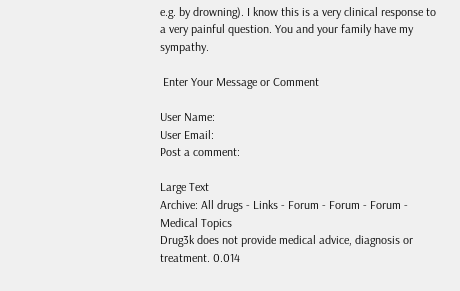e.g. by drowning). I know this is a very clinical response to a very painful question. You and your family have my sympathy.

 Enter Your Message or Comment

User Name:
User Email:
Post a comment:

Large Text
Archive: All drugs - Links - Forum - Forum - Forum - Medical Topics
Drug3k does not provide medical advice, diagnosis or treatment. 0.014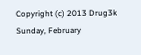Copyright (c) 2013 Drug3k Sunday, February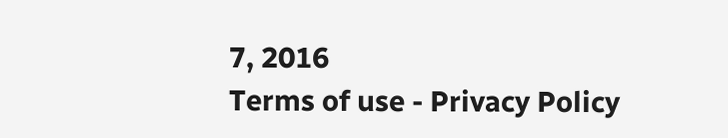7, 2016
Terms of use - Privacy Policy